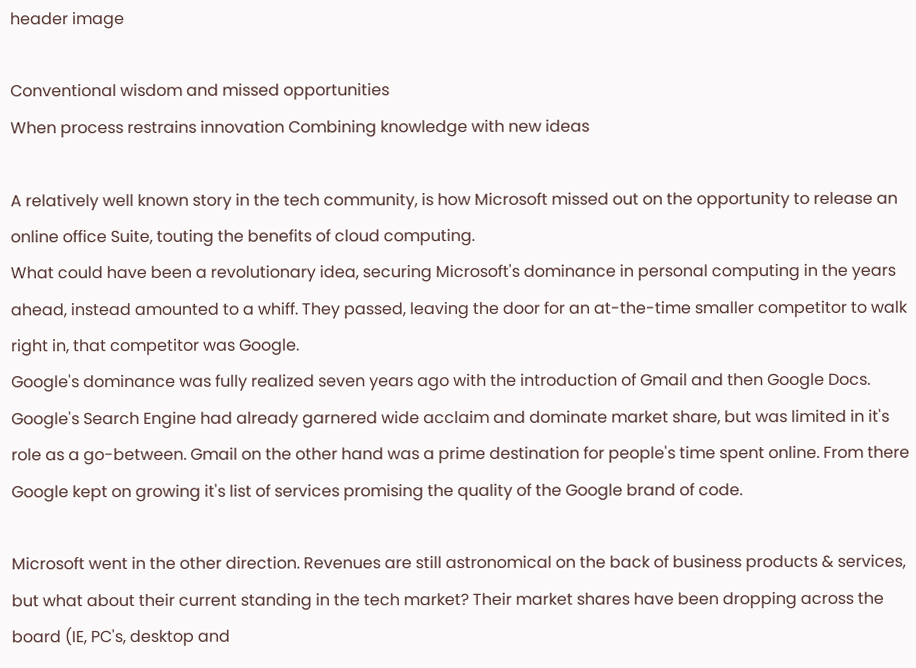header image

Conventional wisdom and missed opportunities
When process restrains innovation Combining knowledge with new ideas

A relatively well known story in the tech community, is how Microsoft missed out on the opportunity to release an online office Suite, touting the benefits of cloud computing.
What could have been a revolutionary idea, securing Microsoft's dominance in personal computing in the years ahead, instead amounted to a whiff. They passed, leaving the door for an at-the-time smaller competitor to walk right in, that competitor was Google.
Google's dominance was fully realized seven years ago with the introduction of Gmail and then Google Docs. Google's Search Engine had already garnered wide acclaim and dominate market share, but was limited in it's role as a go-between. Gmail on the other hand was a prime destination for people's time spent online. From there Google kept on growing it's list of services promising the quality of the Google brand of code.

Microsoft went in the other direction. Revenues are still astronomical on the back of business products & services, but what about their current standing in the tech market? Their market shares have been dropping across the board (IE, PC's, desktop and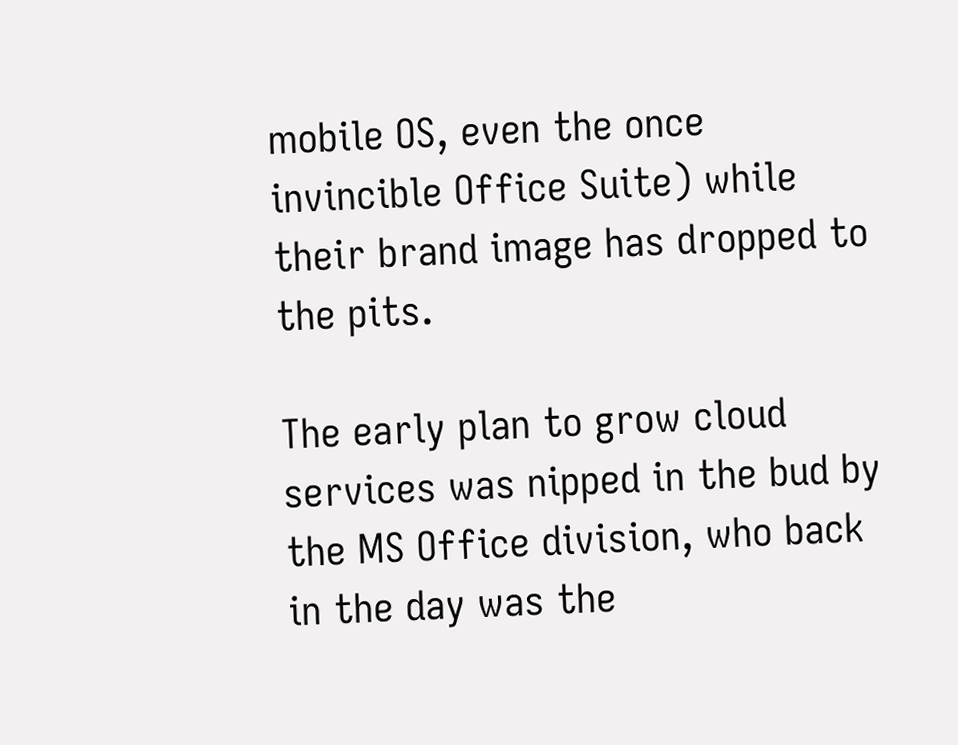mobile OS, even the once invincible Office Suite) while their brand image has dropped to the pits.

The early plan to grow cloud services was nipped in the bud by the MS Office division, who back in the day was the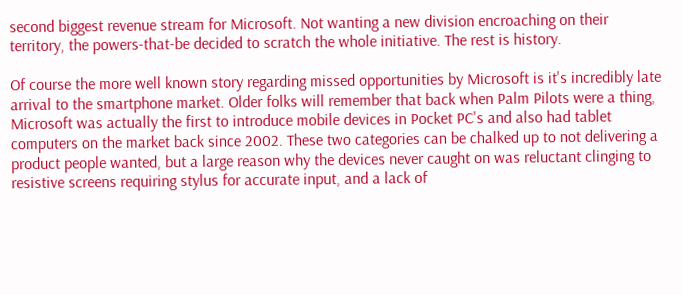second biggest revenue stream for Microsoft. Not wanting a new division encroaching on their territory, the powers-that-be decided to scratch the whole initiative. The rest is history.

Of course the more well known story regarding missed opportunities by Microsoft is it's incredibly late arrival to the smartphone market. Older folks will remember that back when Palm Pilots were a thing, Microsoft was actually the first to introduce mobile devices in Pocket PC's and also had tablet computers on the market back since 2002. These two categories can be chalked up to not delivering a product people wanted, but a large reason why the devices never caught on was reluctant clinging to resistive screens requiring stylus for accurate input, and a lack of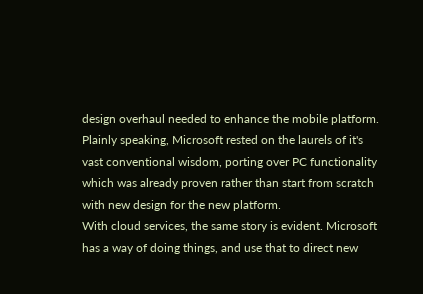design overhaul needed to enhance the mobile platform.
Plainly speaking, Microsoft rested on the laurels of it's vast conventional wisdom, porting over PC functionality which was already proven rather than start from scratch with new design for the new platform.
With cloud services, the same story is evident. Microsoft has a way of doing things, and use that to direct new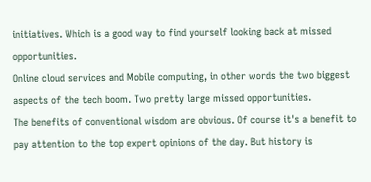initiatives. Which is a good way to find yourself looking back at missed opportunities.
Online cloud services and Mobile computing, in other words the two biggest aspects of the tech boom. Two pretty large missed opportunities.
The benefits of conventional wisdom are obvious. Of course it's a benefit to pay attention to the top expert opinions of the day. But history is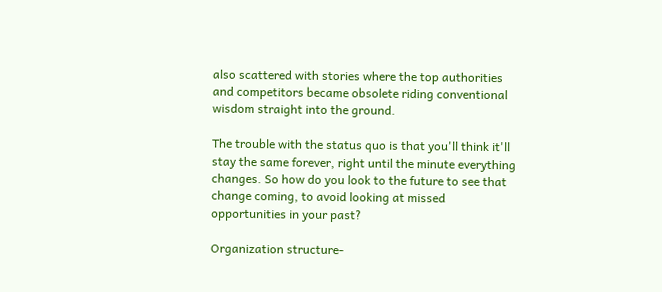also scattered with stories where the top authorities and competitors became obsolete riding conventional wisdom straight into the ground.

The trouble with the status quo is that you'll think it'll stay the same forever, right until the minute everything changes. So how do you look to the future to see that change coming, to avoid looking at missed opportunities in your past?

Organization structure-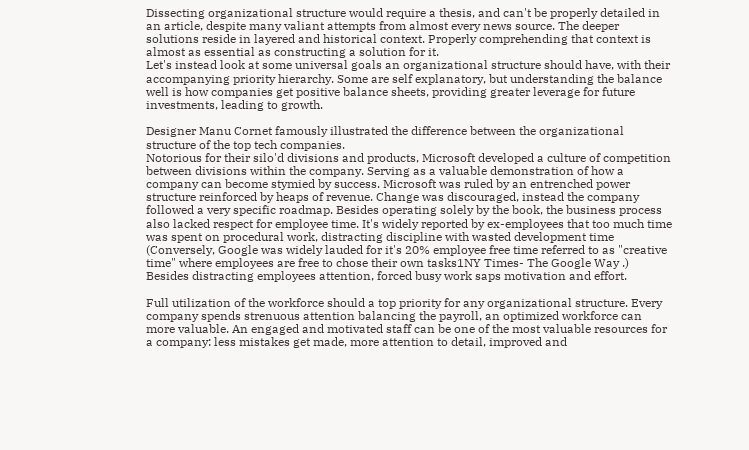Dissecting organizational structure would require a thesis, and can't be properly detailed in an article, despite many valiant attempts from almost every news source. The deeper solutions reside in layered and historical context. Properly comprehending that context is almost as essential as constructing a solution for it.
Let's instead look at some universal goals an organizational structure should have, with their accompanying priority hierarchy. Some are self explanatory, but understanding the balance well is how companies get positive balance sheets, providing greater leverage for future investments, leading to growth.

Designer Manu Cornet famously illustrated the difference between the organizational structure of the top tech companies.
Notorious for their silo'd divisions and products, Microsoft developed a culture of competition between divisions within the company. Serving as a valuable demonstration of how a company can become stymied by success. Microsoft was ruled by an entrenched power structure reinforced by heaps of revenue. Change was discouraged, instead the company followed a very specific roadmap. Besides operating solely by the book, the business process also lacked respect for employee time. It's widely reported by ex-employees that too much time was spent on procedural work, distracting discipline with wasted development time (Conversely, Google was widely lauded for it's 20% employee free time referred to as "creative time" where employees are free to chose their own tasks1NY Times- The Google Way .) Besides distracting employees attention, forced busy work saps motivation and effort.

Full utilization of the workforce should a top priority for any organizational structure. Every company spends strenuous attention balancing the payroll, an optimized workforce can more valuable. An engaged and motivated staff can be one of the most valuable resources for a company: less mistakes get made, more attention to detail, improved and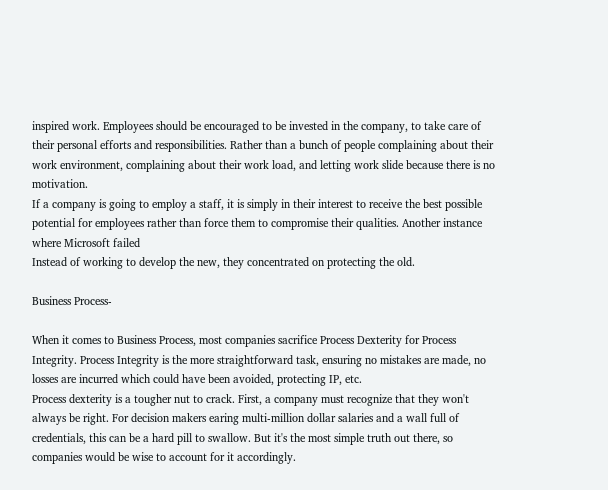inspired work. Employees should be encouraged to be invested in the company, to take care of their personal efforts and responsibilities. Rather than a bunch of people complaining about their work environment, complaining about their work load, and letting work slide because there is no motivation.
If a company is going to employ a staff, it is simply in their interest to receive the best possible potential for employees rather than force them to compromise their qualities. Another instance where Microsoft failed
Instead of working to develop the new, they concentrated on protecting the old.

Business Process-

When it comes to Business Process, most companies sacrifice Process Dexterity for Process Integrity. Process Integrity is the more straightforward task, ensuring no mistakes are made, no losses are incurred which could have been avoided, protecting IP, etc.
Process dexterity is a tougher nut to crack. First, a company must recognize that they won't always be right. For decision makers earing multi-million dollar salaries and a wall full of credentials, this can be a hard pill to swallow. But it's the most simple truth out there, so companies would be wise to account for it accordingly.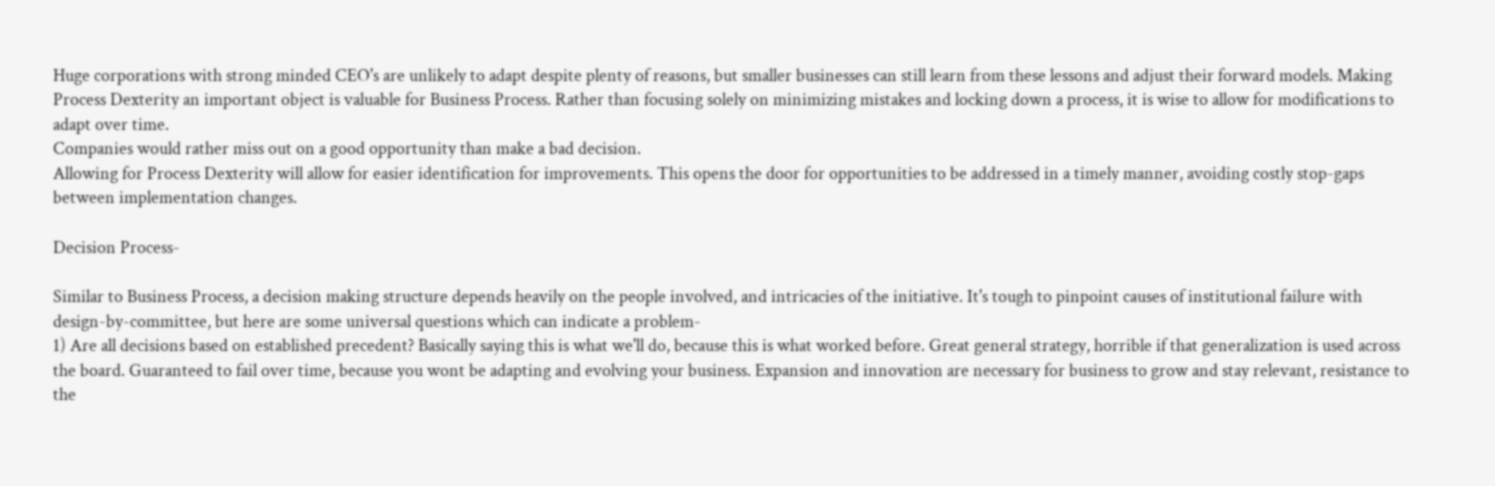Huge corporations with strong minded CEO's are unlikely to adapt despite plenty of reasons, but smaller businesses can still learn from these lessons and adjust their forward models. Making Process Dexterity an important object is valuable for Business Process. Rather than focusing solely on minimizing mistakes and locking down a process, it is wise to allow for modifications to adapt over time.
Companies would rather miss out on a good opportunity than make a bad decision.
Allowing for Process Dexterity will allow for easier identification for improvements. This opens the door for opportunities to be addressed in a timely manner, avoiding costly stop-gaps between implementation changes.

Decision Process-

Similar to Business Process, a decision making structure depends heavily on the people involved, and intricacies of the initiative. It's tough to pinpoint causes of institutional failure with design-by-committee, but here are some universal questions which can indicate a problem-
1) Are all decisions based on established precedent? Basically saying this is what we'll do, because this is what worked before. Great general strategy, horrible if that generalization is used across the board. Guaranteed to fail over time, because you wont be adapting and evolving your business. Expansion and innovation are necessary for business to grow and stay relevant, resistance to the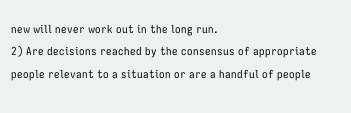new will never work out in the long run.
2) Are decisions reached by the consensus of appropriate people relevant to a situation or are a handful of people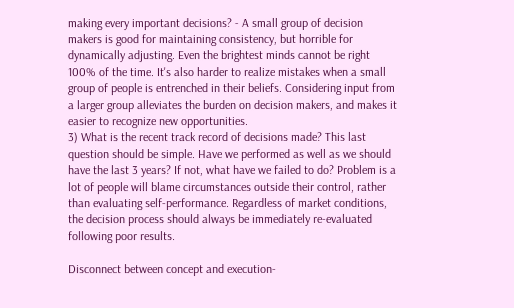making every important decisions? - A small group of decision makers is good for maintaining consistency, but horrible for dynamically adjusting. Even the brightest minds cannot be right 100% of the time. It's also harder to realize mistakes when a small group of people is entrenched in their beliefs. Considering input from a larger group alleviates the burden on decision makers, and makes it easier to recognize new opportunities.
3) What is the recent track record of decisions made? This last question should be simple. Have we performed as well as we should have the last 3 years? If not, what have we failed to do? Problem is a lot of people will blame circumstances outside their control, rather than evaluating self-performance. Regardless of market conditions, the decision process should always be immediately re-evaluated following poor results.

Disconnect between concept and execution-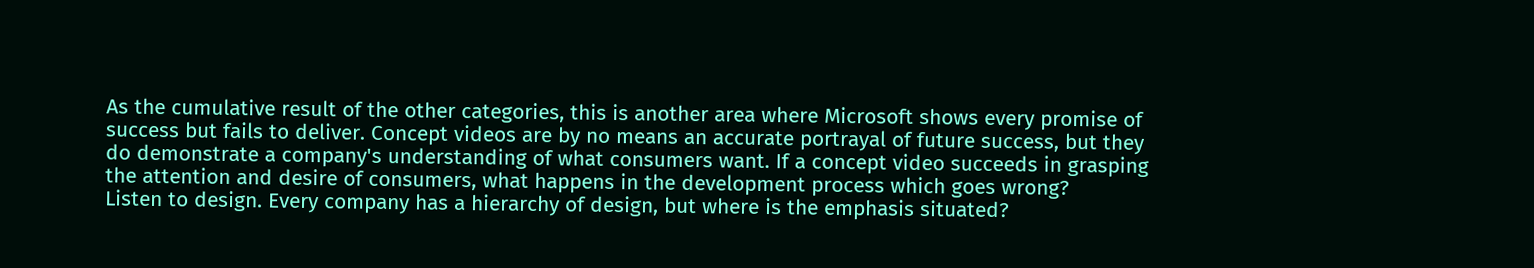As the cumulative result of the other categories, this is another area where Microsoft shows every promise of success but fails to deliver. Concept videos are by no means an accurate portrayal of future success, but they do demonstrate a company's understanding of what consumers want. If a concept video succeeds in grasping the attention and desire of consumers, what happens in the development process which goes wrong?
Listen to design. Every company has a hierarchy of design, but where is the emphasis situated?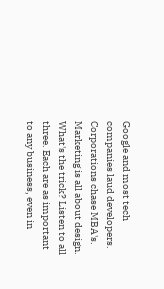Google and most tech companies laud developers. Corporations chase MBA's. Marketing is all about design. What's the trick? Listen to all three. Each are as important to any business, even in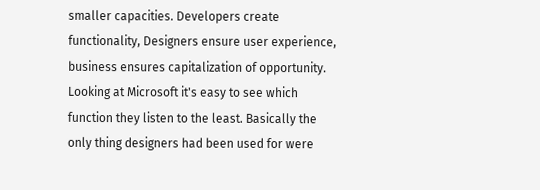smaller capacities. Developers create functionality, Designers ensure user experience, business ensures capitalization of opportunity.
Looking at Microsoft it's easy to see which function they listen to the least. Basically the only thing designers had been used for were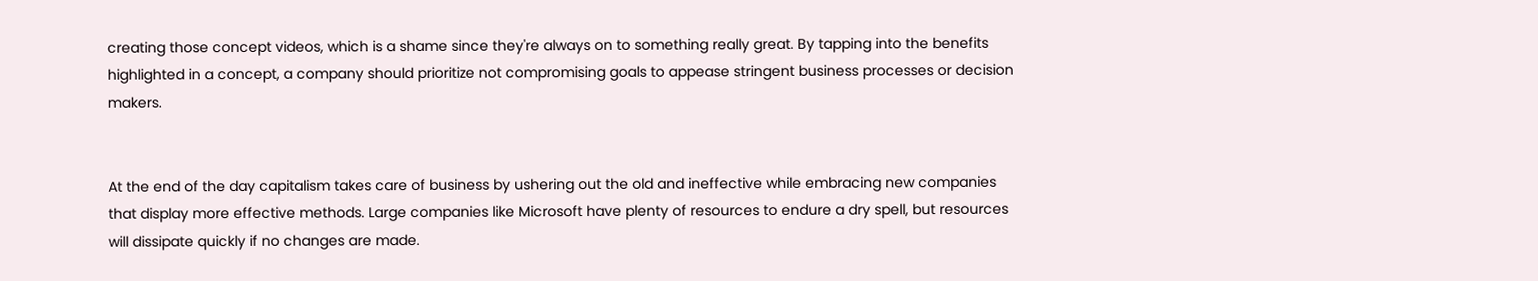creating those concept videos, which is a shame since they're always on to something really great. By tapping into the benefits highlighted in a concept, a company should prioritize not compromising goals to appease stringent business processes or decision makers.


At the end of the day capitalism takes care of business by ushering out the old and ineffective while embracing new companies that display more effective methods. Large companies like Microsoft have plenty of resources to endure a dry spell, but resources will dissipate quickly if no changes are made.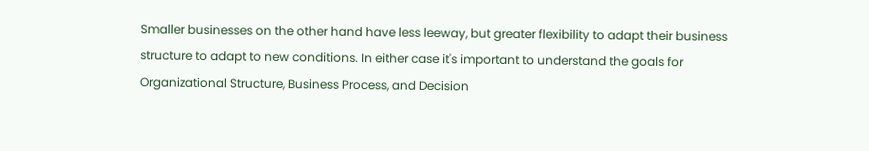Smaller businesses on the other hand have less leeway, but greater flexibility to adapt their business structure to adapt to new conditions. In either case it's important to understand the goals for Organizational Structure, Business Process, and Decision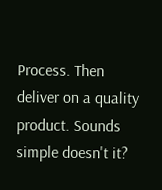Process. Then deliver on a quality product. Sounds simple doesn't it?